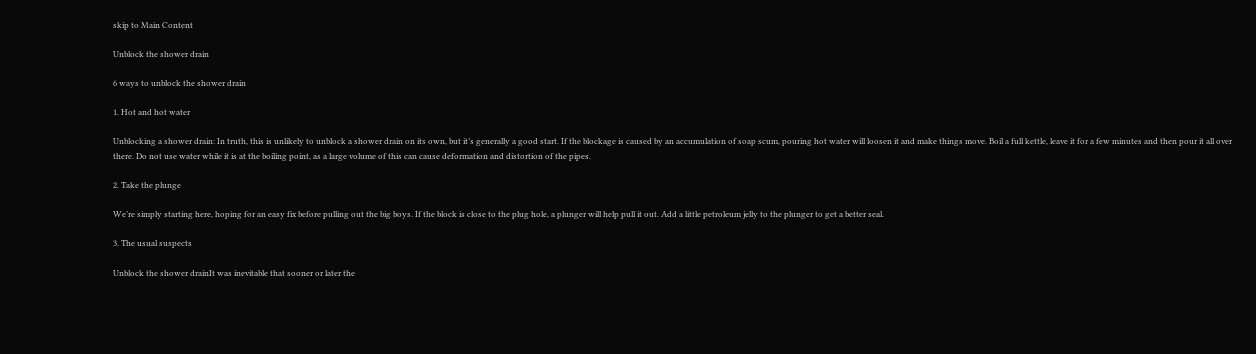skip to Main Content

Unblock the shower drain

6 ways to unblock the shower drain

1. Hot and hot water

Unblocking a shower drain: In truth, this is unlikely to unblock a shower drain on its own, but it’s generally a good start. If the blockage is caused by an accumulation of soap scum, pouring hot water will loosen it and make things move. Boil a full kettle, leave it for a few minutes and then pour it all over there. Do not use water while it is at the boiling point, as a large volume of this can cause deformation and distortion of the pipes.

2. Take the plunge

We’re simply starting here, hoping for an easy fix before pulling out the big boys. If the block is close to the plug hole, a plunger will help pull it out. Add a little petroleum jelly to the plunger to get a better seal.

3. The usual suspects

Unblock the shower drainIt was inevitable that sooner or later the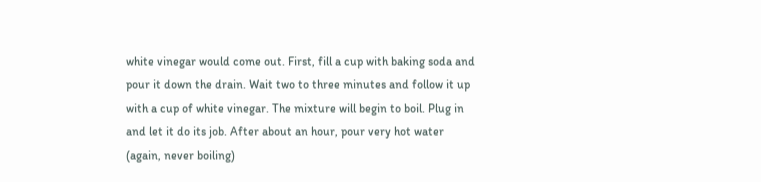white vinegar would come out. First, fill a cup with baking soda and pour it down the drain. Wait two to three minutes and follow it up with a cup of white vinegar. The mixture will begin to boil. Plug in and let it do its job. After about an hour, pour very hot water (again, never boiling)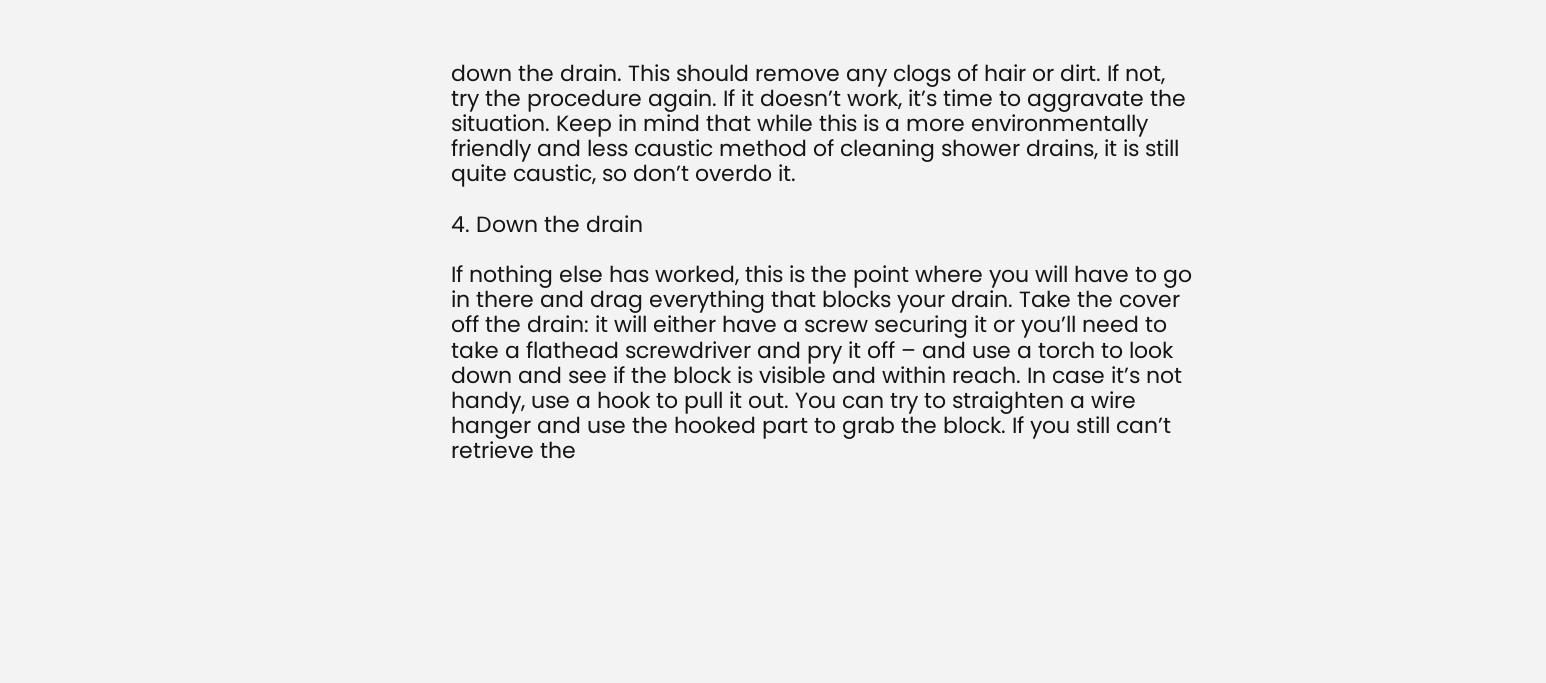down the drain. This should remove any clogs of hair or dirt. If not, try the procedure again. If it doesn’t work, it’s time to aggravate the situation. Keep in mind that while this is a more environmentally friendly and less caustic method of cleaning shower drains, it is still quite caustic, so don’t overdo it.

4. Down the drain

If nothing else has worked, this is the point where you will have to go in there and drag everything that blocks your drain. Take the cover off the drain: it will either have a screw securing it or you’ll need to take a flathead screwdriver and pry it off – and use a torch to look down and see if the block is visible and within reach. In case it’s not handy, use a hook to pull it out. You can try to straighten a wire hanger and use the hooked part to grab the block. If you still can’t retrieve the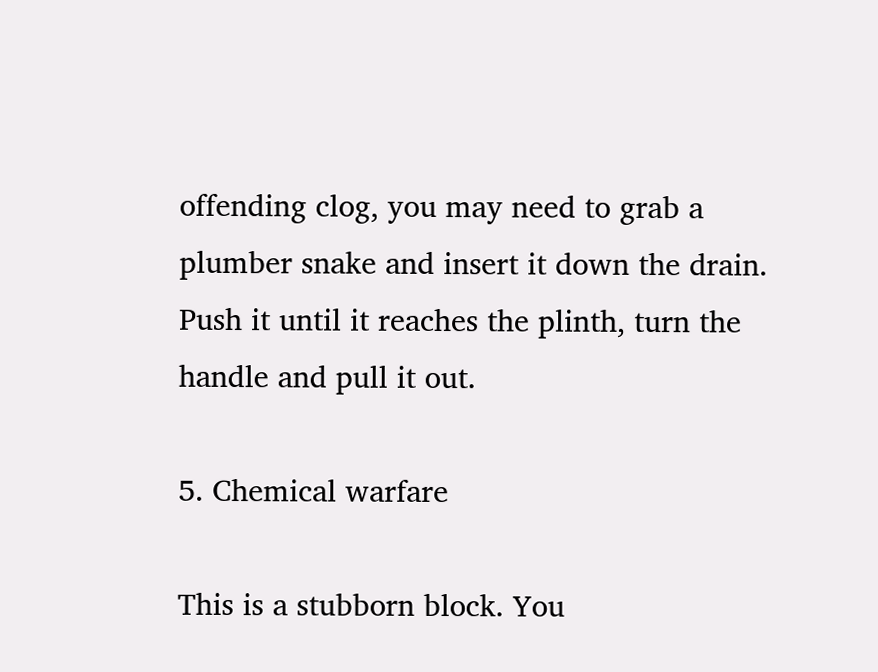offending clog, you may need to grab a plumber snake and insert it down the drain. Push it until it reaches the plinth, turn the handle and pull it out.

5. Chemical warfare

This is a stubborn block. You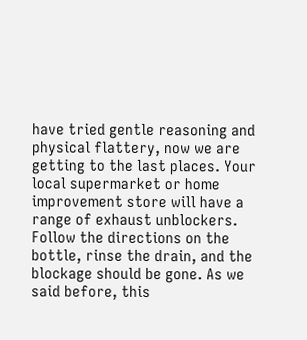have tried gentle reasoning and physical flattery, now we are getting to the last places. Your local supermarket or home improvement store will have a range of exhaust unblockers. Follow the directions on the bottle, rinse the drain, and the blockage should be gone. As we said before, this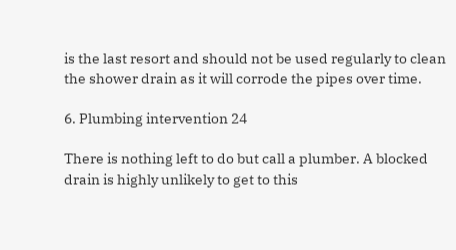is the last resort and should not be used regularly to clean the shower drain as it will corrode the pipes over time.

6. Plumbing intervention 24

There is nothing left to do but call a plumber. A blocked drain is highly unlikely to get to this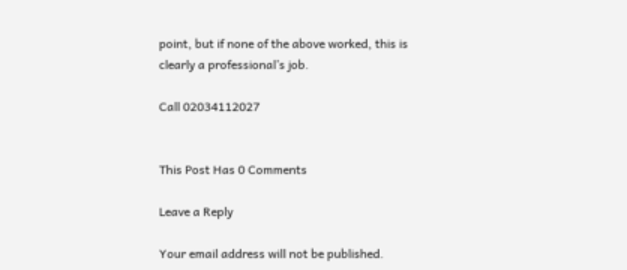point, but if none of the above worked, this is clearly a professional’s job.

Call 02034112027


This Post Has 0 Comments

Leave a Reply

Your email address will not be published.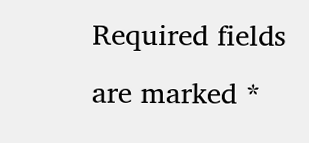Required fields are marked *